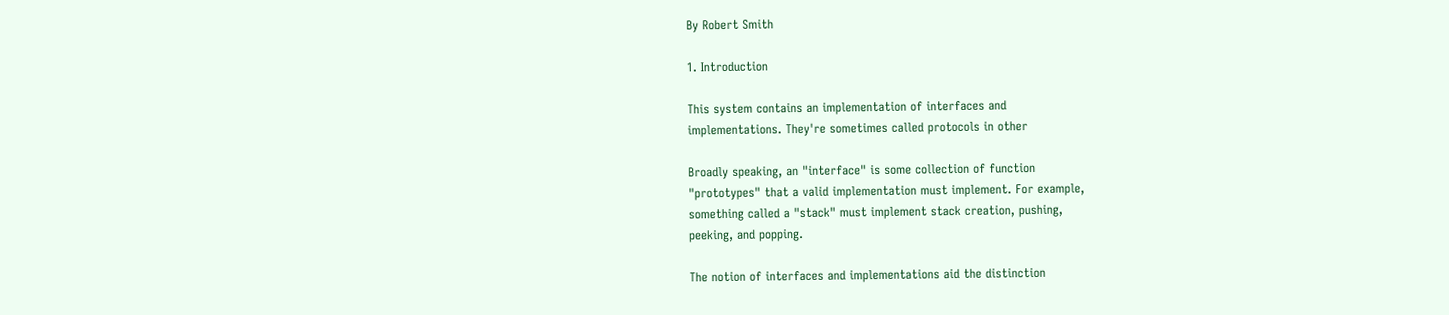By Robert Smith

1. Introduction

This system contains an implementation of interfaces and
implementations. They're sometimes called protocols in other

Broadly speaking, an "interface" is some collection of function
"prototypes" that a valid implementation must implement. For example,
something called a "stack" must implement stack creation, pushing,
peeking, and popping.

The notion of interfaces and implementations aid the distinction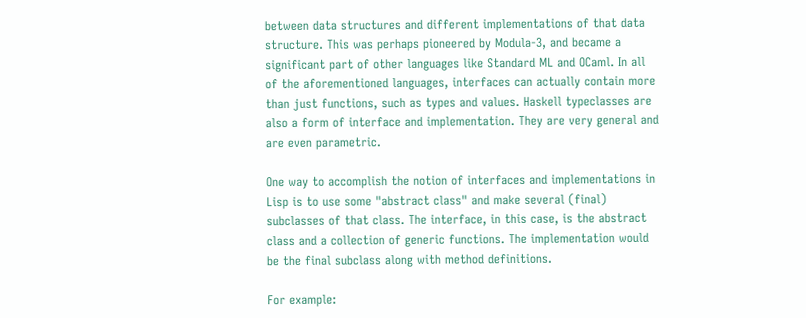between data structures and different implementations of that data
structure. This was perhaps pioneered by Modula-3, and became a
significant part of other languages like Standard ML and OCaml. In all
of the aforementioned languages, interfaces can actually contain more
than just functions, such as types and values. Haskell typeclasses are
also a form of interface and implementation. They are very general and
are even parametric.

One way to accomplish the notion of interfaces and implementations in
Lisp is to use some "abstract class" and make several (final)
subclasses of that class. The interface, in this case, is the abstract
class and a collection of generic functions. The implementation would
be the final subclass along with method definitions.

For example: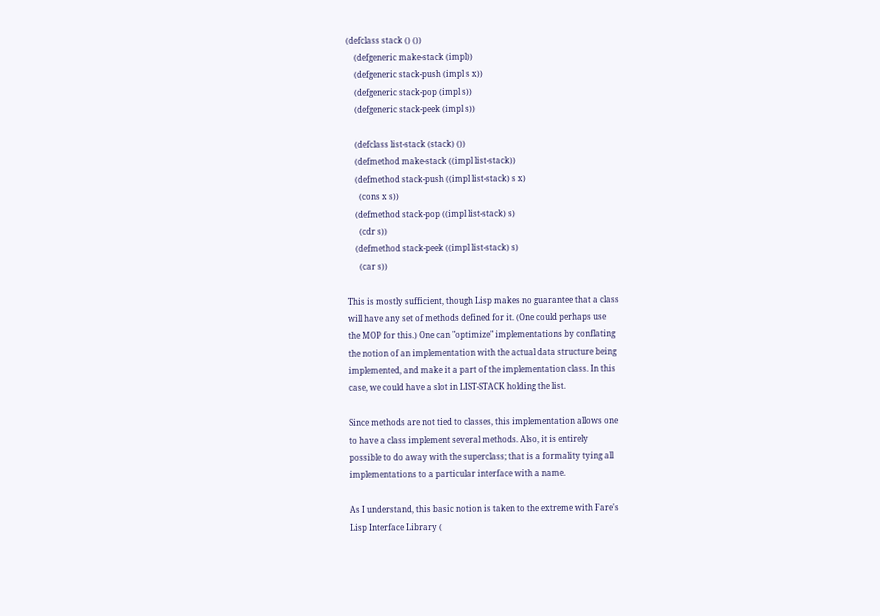(defclass stack () ())
    (defgeneric make-stack (impl))
    (defgeneric stack-push (impl s x))
    (defgeneric stack-pop (impl s))
    (defgeneric stack-peek (impl s))

    (defclass list-stack (stack) ())
    (defmethod make-stack ((impl list-stack))
    (defmethod stack-push ((impl list-stack) s x)
      (cons x s))
    (defmethod stack-pop ((impl list-stack) s)
      (cdr s))
    (defmethod stack-peek ((impl list-stack) s)
      (car s))

This is mostly sufficient, though Lisp makes no guarantee that a class
will have any set of methods defined for it. (One could perhaps use
the MOP for this.) One can "optimize" implementations by conflating
the notion of an implementation with the actual data structure being
implemented, and make it a part of the implementation class. In this
case, we could have a slot in LIST-STACK holding the list.

Since methods are not tied to classes, this implementation allows one
to have a class implement several methods. Also, it is entirely
possible to do away with the superclass; that is a formality tying all
implementations to a particular interface with a name.

As I understand, this basic notion is taken to the extreme with Fare's
Lisp Interface Library (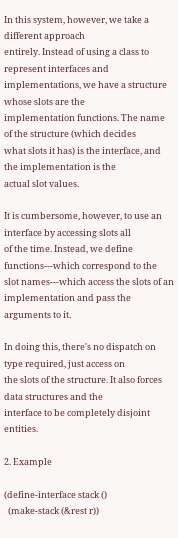In this system, however, we take a different approach
entirely. Instead of using a class to represent interfaces and
implementations, we have a structure whose slots are the
implementation functions. The name of the structure (which decides
what slots it has) is the interface, and the implementation is the
actual slot values.

It is cumbersome, however, to use an interface by accessing slots all
of the time. Instead, we define functions---which correspond to the
slot names---which access the slots of an implementation and pass the
arguments to it.

In doing this, there's no dispatch on type required, just access on
the slots of the structure. It also forces data structures and the
interface to be completely disjoint entities.

2. Example

(define-interface stack ()
  (make-stack (&rest r))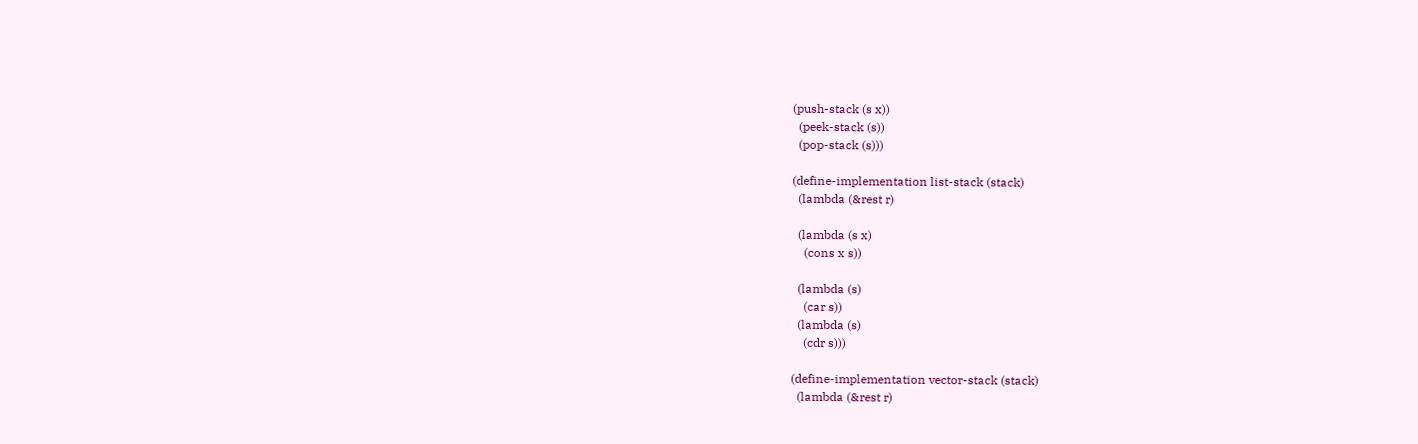(push-stack (s x))
  (peek-stack (s))
  (pop-stack (s)))

(define-implementation list-stack (stack)
  (lambda (&rest r)

  (lambda (s x)
    (cons x s))

  (lambda (s)
    (car s))
  (lambda (s)
    (cdr s)))

(define-implementation vector-stack (stack)
  (lambda (&rest r)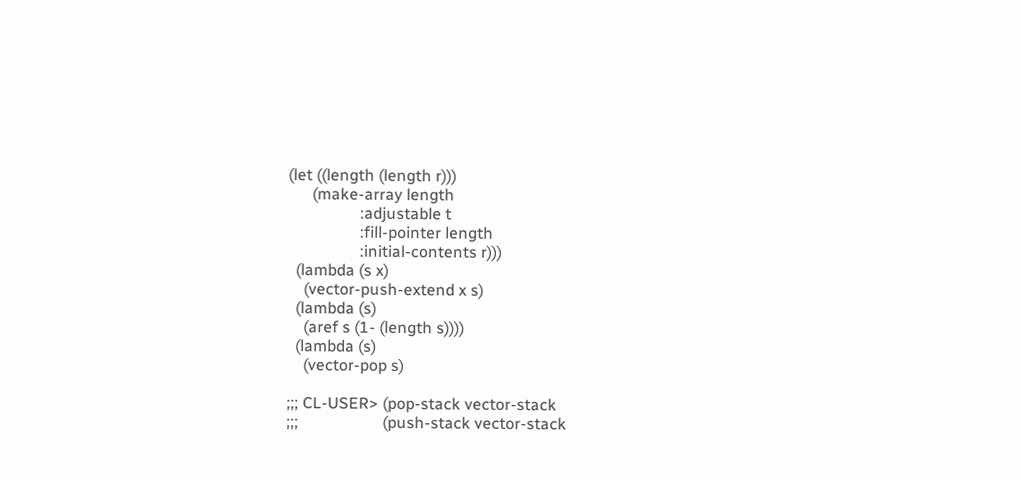(let ((length (length r)))
      (make-array length
                  :adjustable t
                  :fill-pointer length
                  :initial-contents r)))
  (lambda (s x)
    (vector-push-extend x s)
  (lambda (s)
    (aref s (1- (length s))))
  (lambda (s)
    (vector-pop s)

;;; CL-USER> (pop-stack vector-stack
;;;                     (push-stack vector-stack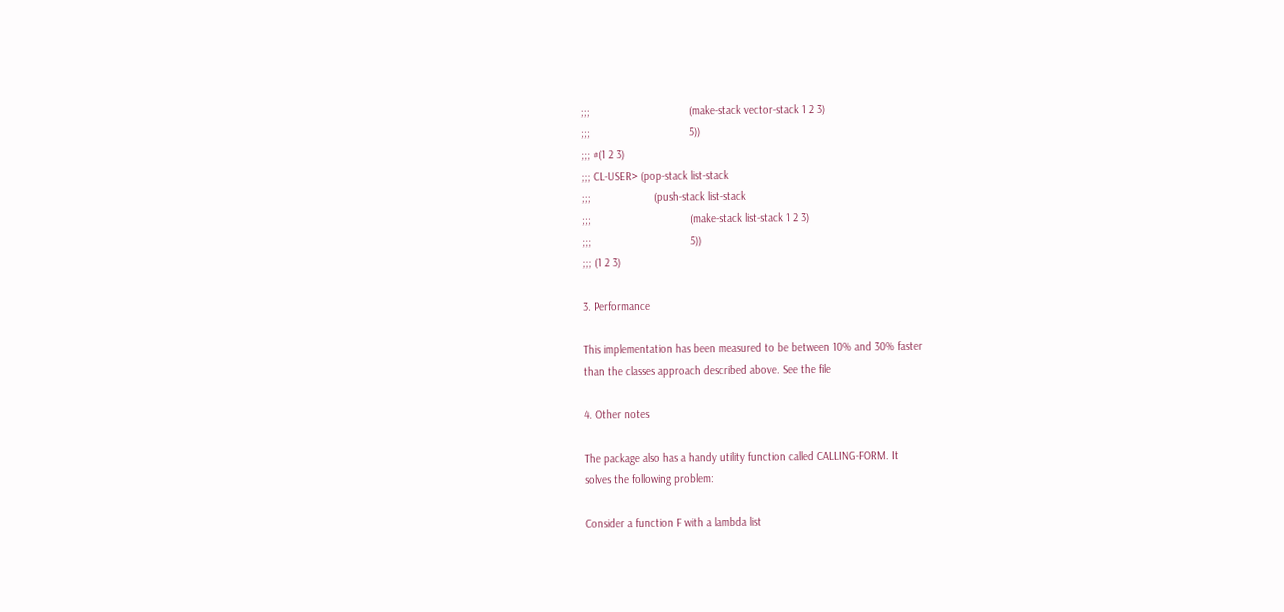;;;                                 (make-stack vector-stack 1 2 3)
;;;                                 5))
;;; #(1 2 3)
;;; CL-USER> (pop-stack list-stack
;;;                     (push-stack list-stack
;;;                                 (make-stack list-stack 1 2 3)
;;;                                 5))
;;; (1 2 3)

3. Performance

This implementation has been measured to be between 10% and 30% faster
than the classes approach described above. See the file

4. Other notes

The package also has a handy utility function called CALLING-FORM. It
solves the following problem:

Consider a function F with a lambda list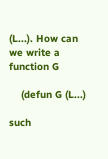(L...). How can we write a
function G

    (defun G (L...)

such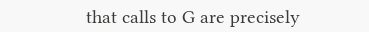that calls to G are precisely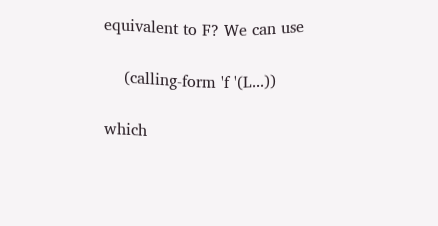equivalent to F? We can use

    (calling-form 'f '(L...))

which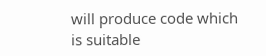will produce code which is suitable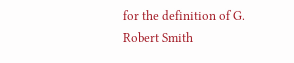for the definition of G.
Robert Smith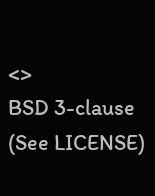<>
BSD 3-clause (See LICENSE)